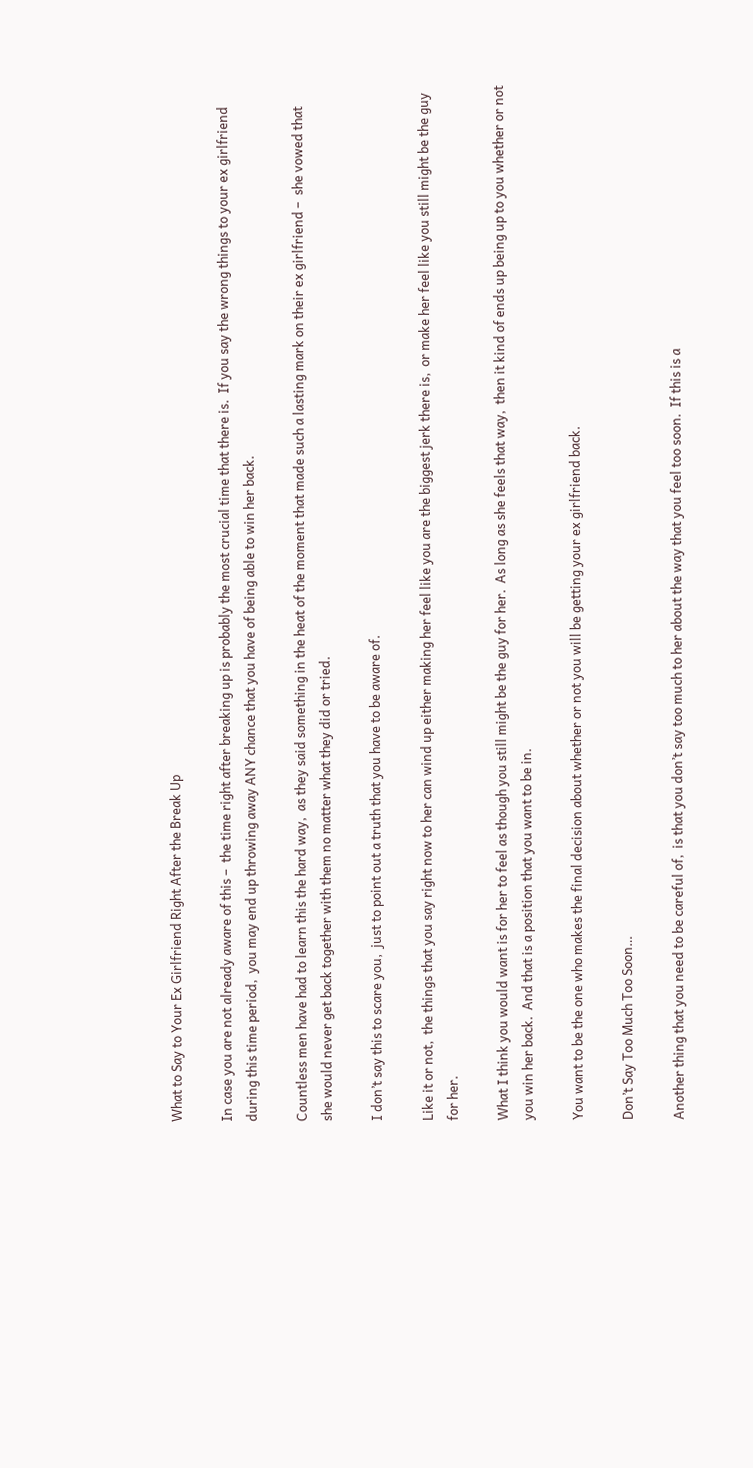What to Say to Your Ex Girlfriend Right After the Break Up

In case you are not already aware of this –  the time right after breaking up is probably the most crucial time that there is.  If you say the wrong things to your ex girlfriend during this time period,  you may end up throwing away ANY chance that you have of being able to win her back.

Countless men have had to learn this the hard way,  as they said something in the heat of the moment that made such a lasting mark on their ex girlfriend –  she vowed that she would never get back together with them no matter what they did or tried.

I don’t say this to scare you,  just to point out a truth that you have to be aware of.

Like it or not,  the things that you say right now to her can wind up either making her feel like you are the biggest jerk there is,  or make her feel like you still might be the guy for her.

What I think you would want is for her to feel as though you still might be the guy for her.  As long as she feels that way,  then it kind of ends up being up to you whether or not you win her back.  And that is a position that you want to be in.

You want to be the one who makes the final decision about whether or not you will be getting your ex girlfriend back.

Don’t Say Too Much Too Soon…

Another thing that you need to be careful of,  is that you don’t say too much to her about the way that you feel too soon.  If this is a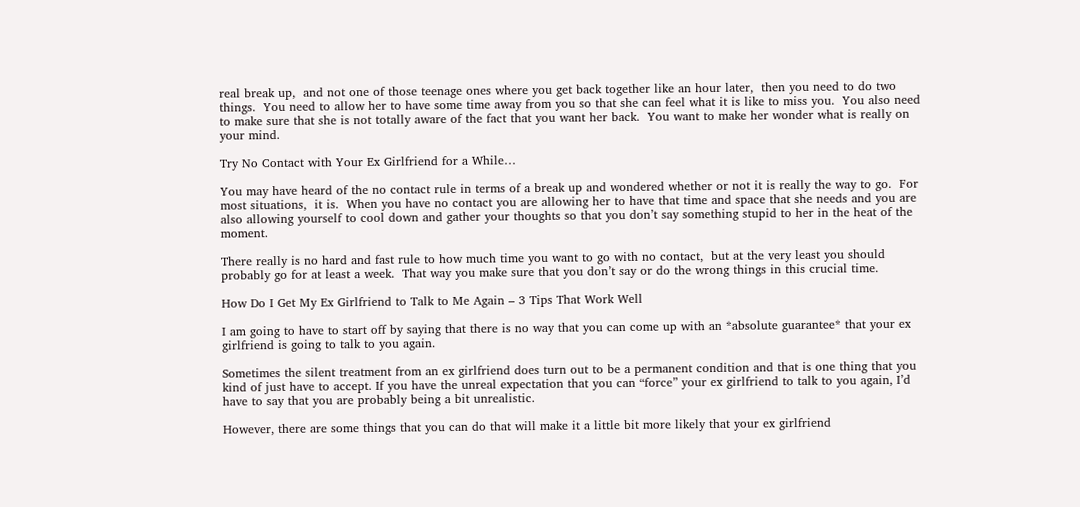real break up,  and not one of those teenage ones where you get back together like an hour later,  then you need to do two things.  You need to allow her to have some time away from you so that she can feel what it is like to miss you.  You also need to make sure that she is not totally aware of the fact that you want her back.  You want to make her wonder what is really on your mind.

Try No Contact with Your Ex Girlfriend for a While…

You may have heard of the no contact rule in terms of a break up and wondered whether or not it is really the way to go.  For most situations,  it is.  When you have no contact you are allowing her to have that time and space that she needs and you are also allowing yourself to cool down and gather your thoughts so that you don’t say something stupid to her in the heat of the moment.

There really is no hard and fast rule to how much time you want to go with no contact,  but at the very least you should probably go for at least a week.  That way you make sure that you don’t say or do the wrong things in this crucial time.

How Do I Get My Ex Girlfriend to Talk to Me Again – 3 Tips That Work Well

I am going to have to start off by saying that there is no way that you can come up with an *absolute guarantee* that your ex girlfriend is going to talk to you again.

Sometimes the silent treatment from an ex girlfriend does turn out to be a permanent condition and that is one thing that you kind of just have to accept. If you have the unreal expectation that you can “force” your ex girlfriend to talk to you again, I’d have to say that you are probably being a bit unrealistic.

However, there are some things that you can do that will make it a little bit more likely that your ex girlfriend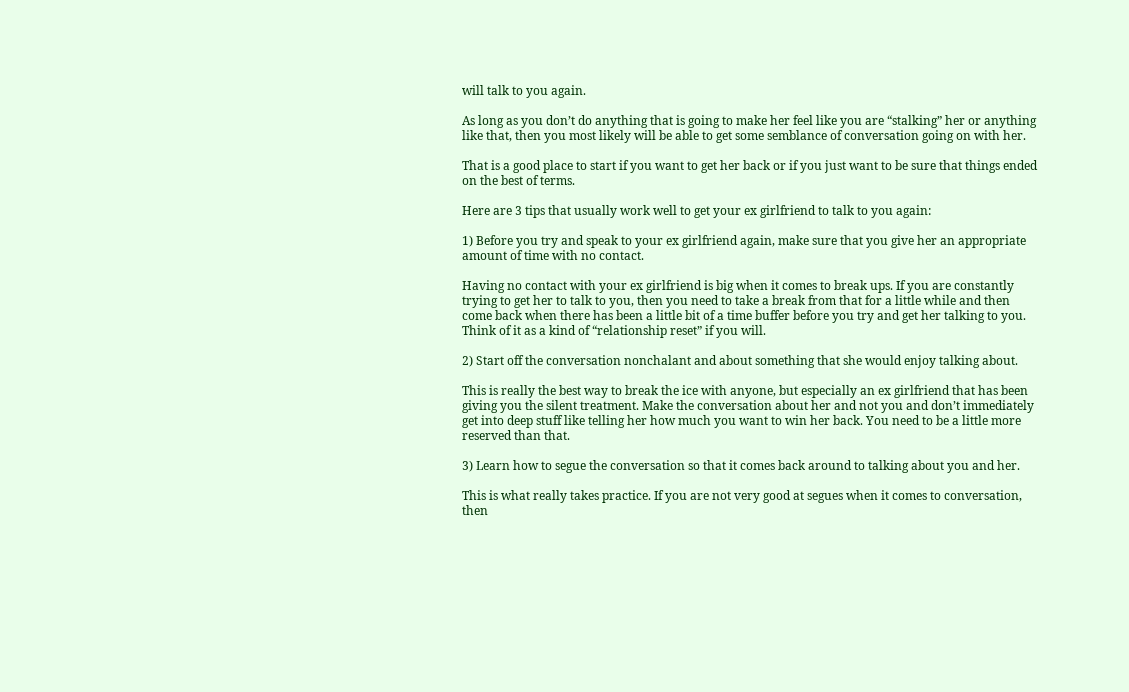will talk to you again.

As long as you don’t do anything that is going to make her feel like you are “stalking” her or anything like that, then you most likely will be able to get some semblance of conversation going on with her.

That is a good place to start if you want to get her back or if you just want to be sure that things ended on the best of terms.

Here are 3 tips that usually work well to get your ex girlfriend to talk to you again:

1) Before you try and speak to your ex girlfriend again, make sure that you give her an appropriate amount of time with no contact.

Having no contact with your ex girlfriend is big when it comes to break ups. If you are constantly trying to get her to talk to you, then you need to take a break from that for a little while and then come back when there has been a little bit of a time buffer before you try and get her talking to you. Think of it as a kind of “relationship reset” if you will.

2) Start off the conversation nonchalant and about something that she would enjoy talking about.

This is really the best way to break the ice with anyone, but especially an ex girlfriend that has been giving you the silent treatment. Make the conversation about her and not you and don’t immediately get into deep stuff like telling her how much you want to win her back. You need to be a little more reserved than that.

3) Learn how to segue the conversation so that it comes back around to talking about you and her.

This is what really takes practice. If you are not very good at segues when it comes to conversation, then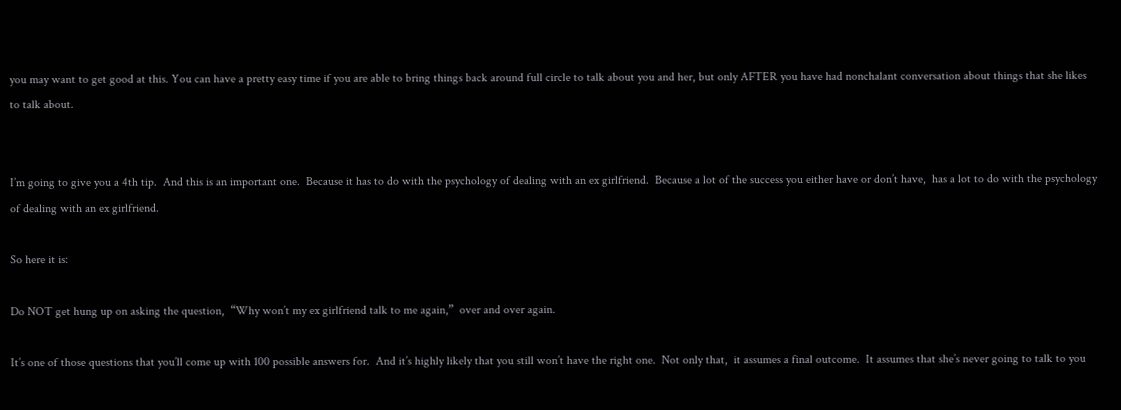you may want to get good at this. You can have a pretty easy time if you are able to bring things back around full circle to talk about you and her, but only AFTER you have had nonchalant conversation about things that she likes to talk about.


I’m going to give you a 4th tip.  And this is an important one.  Because it has to do with the psychology of dealing with an ex girlfriend.  Because a lot of the success you either have or don’t have,  has a lot to do with the psychology of dealing with an ex girlfriend.

So here it is:

Do NOT get hung up on asking the question,  “Why won’t my ex girlfriend talk to me again,”  over and over again.

It’s one of those questions that you’ll come up with 100 possible answers for.  And it’s highly likely that you still won’t have the right one.  Not only that,  it assumes a final outcome.  It assumes that she’s never going to talk to you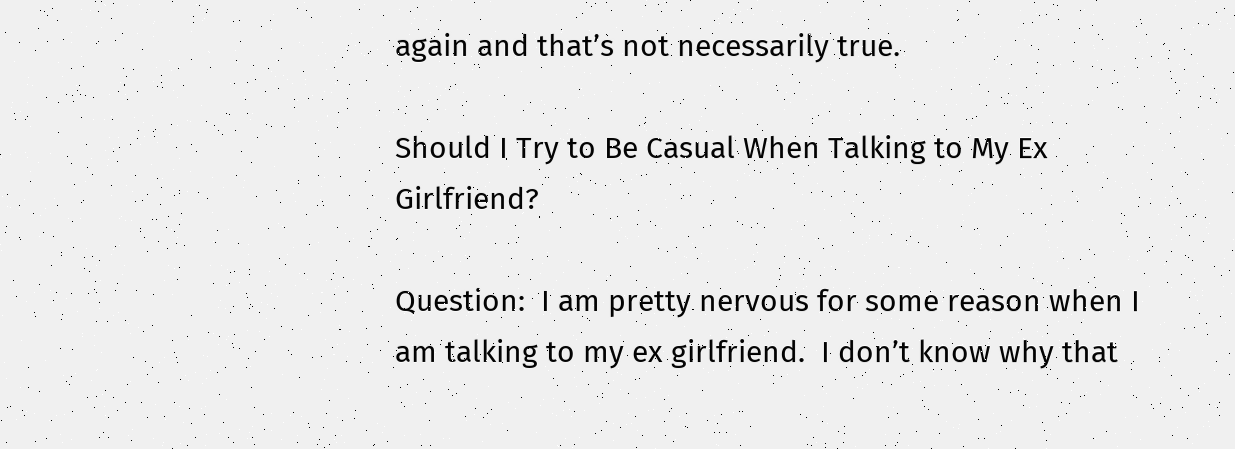again and that’s not necessarily true.

Should I Try to Be Casual When Talking to My Ex Girlfriend?

Question:  I am pretty nervous for some reason when I am talking to my ex girlfriend.  I don’t know why that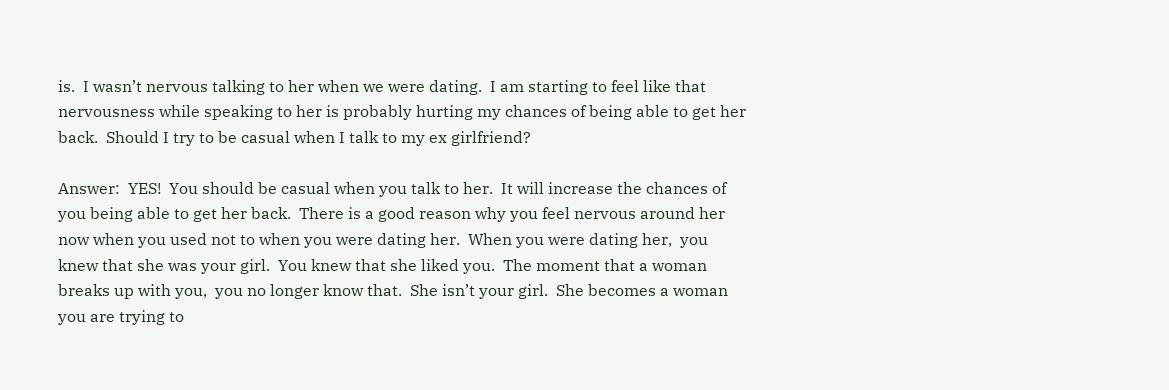is.  I wasn’t nervous talking to her when we were dating.  I am starting to feel like that nervousness while speaking to her is probably hurting my chances of being able to get her back.  Should I try to be casual when I talk to my ex girlfriend?

Answer:  YES!  You should be casual when you talk to her.  It will increase the chances of you being able to get her back.  There is a good reason why you feel nervous around her now when you used not to when you were dating her.  When you were dating her,  you knew that she was your girl.  You knew that she liked you.  The moment that a woman breaks up with you,  you no longer know that.  She isn’t your girl.  She becomes a woman you are trying to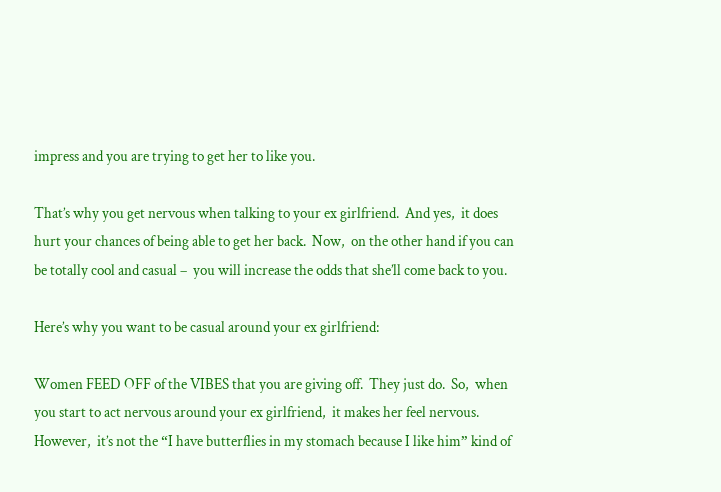impress and you are trying to get her to like you.

That’s why you get nervous when talking to your ex girlfriend.  And yes,  it does hurt your chances of being able to get her back.  Now,  on the other hand if you can be totally cool and casual –  you will increase the odds that she’ll come back to you.

Here’s why you want to be casual around your ex girlfriend:

Women FEED OFF of the VIBES that you are giving off.  They just do.  So,  when you start to act nervous around your ex girlfriend,  it makes her feel nervous.  However,  it’s not the “I have butterflies in my stomach because I like him” kind of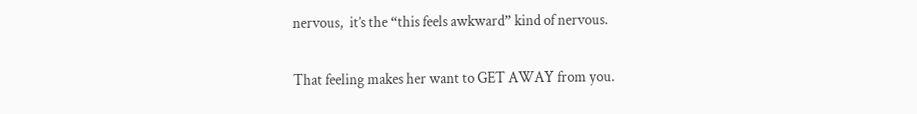nervous,  it’s the “this feels awkward” kind of nervous.

That feeling makes her want to GET AWAY from you.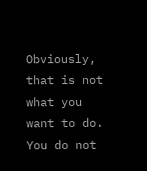Obviously,  that is not what you want to do.  You do not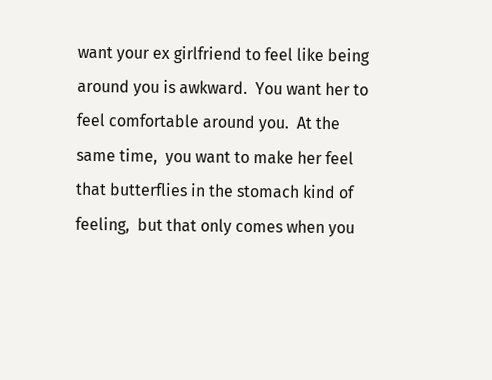want your ex girlfriend to feel like being around you is awkward.  You want her to feel comfortable around you.  At the same time,  you want to make her feel that butterflies in the stomach kind of feeling,  but that only comes when you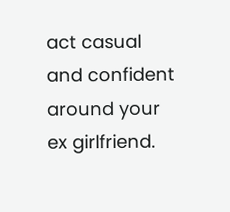act casual and confident around your ex girlfriend.